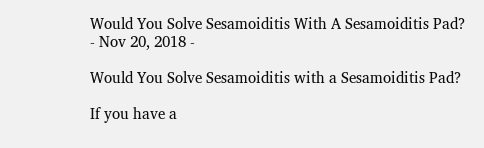Would You Solve Sesamoiditis With A Sesamoiditis Pad?
- Nov 20, 2018 -

Would You Solve Sesamoiditis with a Sesamoiditis Pad?

If you have a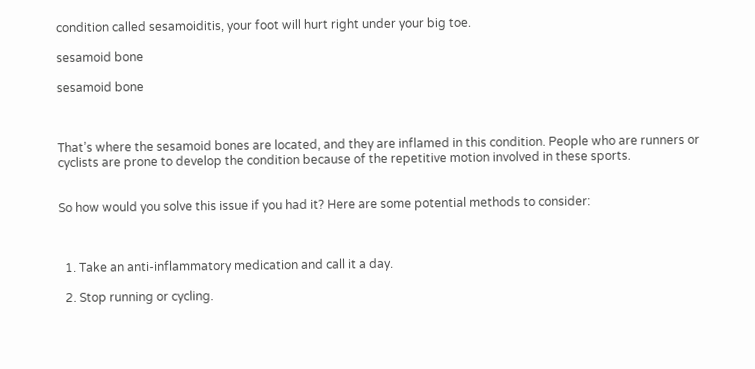condition called sesamoiditis, your foot will hurt right under your big toe.

sesamoid bone

sesamoid bone



That’s where the sesamoid bones are located, and they are inflamed in this condition. People who are runners or cyclists are prone to develop the condition because of the repetitive motion involved in these sports.


So how would you solve this issue if you had it? Here are some potential methods to consider:



  1. Take an anti-inflammatory medication and call it a day.

  2. Stop running or cycling.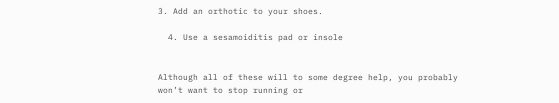3. Add an orthotic to your shoes.

  4. Use a sesamoiditis pad or insole


Although all of these will to some degree help, you probably won’t want to stop running or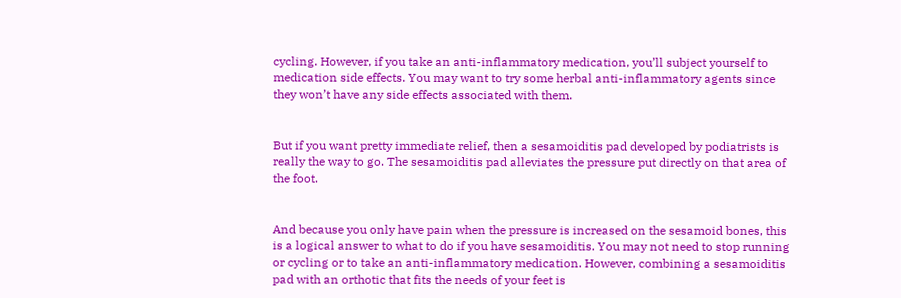cycling. However, if you take an anti-inflammatory medication, you’ll subject yourself to medication side effects. You may want to try some herbal anti-inflammatory agents since they won’t have any side effects associated with them.


But if you want pretty immediate relief, then a sesamoiditis pad developed by podiatrists is really the way to go. The sesamoiditis pad alleviates the pressure put directly on that area of the foot.


And because you only have pain when the pressure is increased on the sesamoid bones, this is a logical answer to what to do if you have sesamoiditis. You may not need to stop running or cycling or to take an anti-inflammatory medication. However, combining a sesamoiditis pad with an orthotic that fits the needs of your feet is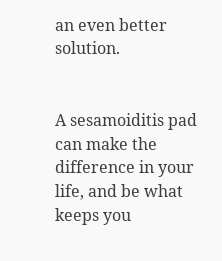an even better solution.


A sesamoiditis pad can make the difference in your life, and be what keeps you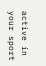active in your sport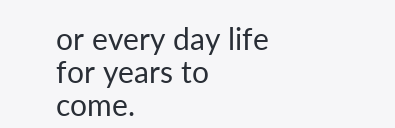or every day life for years to come.